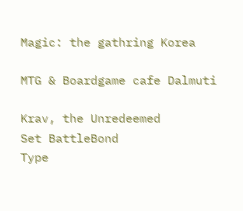Magic: the gathring Korea

MTG & Boardgame cafe Dalmuti

Krav, the Unredeemed
Set BattleBond
Type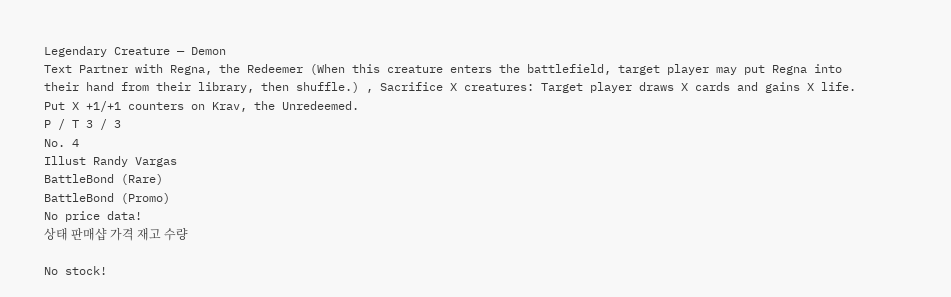Legendary Creature — Demon
Text Partner with Regna, the Redeemer (When this creature enters the battlefield, target player may put Regna into their hand from their library, then shuffle.) , Sacrifice X creatures: Target player draws X cards and gains X life. Put X +1/+1 counters on Krav, the Unredeemed.
P / T 3 / 3
No. 4
Illust Randy Vargas
BattleBond (Rare)
BattleBond (Promo)
No price data!
상태 판매샵 가격 재고 수량

No stock!